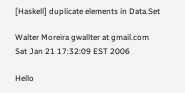[Haskell] duplicate elements in Data.Set

Walter Moreira gwallter at gmail.com
Sat Jan 21 17:32:09 EST 2006

Hello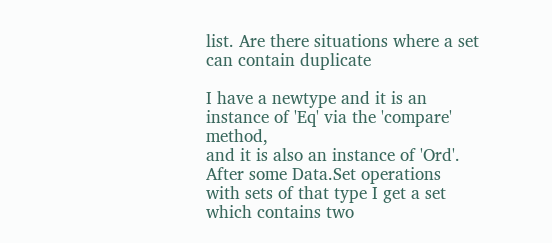list. Are there situations where a set can contain duplicate

I have a newtype and it is an instance of 'Eq' via the 'compare' method,
and it is also an instance of 'Ord'. After some Data.Set operations
with sets of that type I get a set which contains two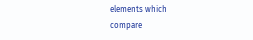elements which
compare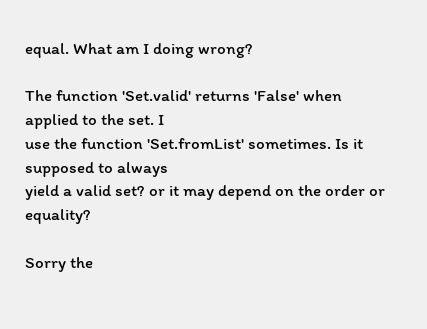equal. What am I doing wrong?

The function 'Set.valid' returns 'False' when applied to the set. I
use the function 'Set.fromList' sometimes. Is it supposed to always
yield a valid set? or it may depend on the order or equality?

Sorry the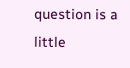question is a little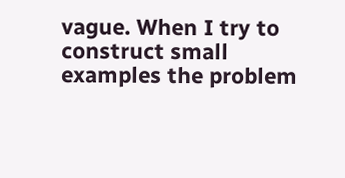vague. When I try to construct small
examples the problem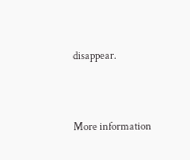disappear.


More information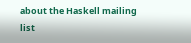about the Haskell mailing list